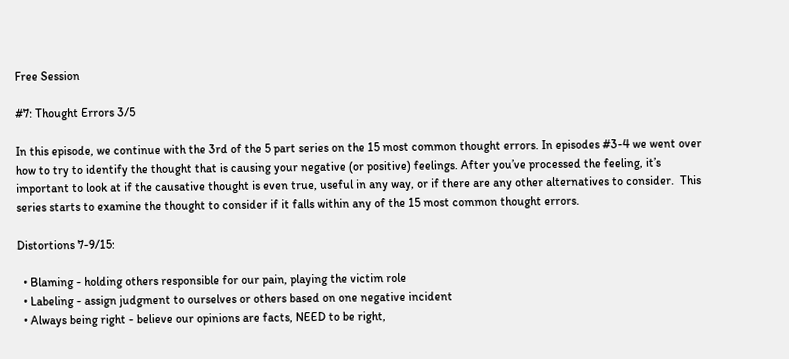Free Session

#7: Thought Errors 3/5

In this episode, we continue with the 3rd of the 5 part series on the 15 most common thought errors. In episodes #3-4 we went over how to try to identify the thought that is causing your negative (or positive) feelings. After you’ve processed the feeling, it’s important to look at if the causative thought is even true, useful in any way, or if there are any other alternatives to consider.  This series starts to examine the thought to consider if it falls within any of the 15 most common thought errors.

Distortions 7-9/15:

  • Blaming - holding others responsible for our pain, playing the victim role
  • Labeling - assign judgment to ourselves or others based on one negative incident
  • Always being right - believe our opinions are facts, NEED to be right,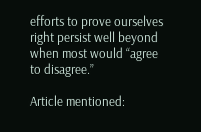efforts to prove ourselves right persist well beyond when most would “agree to disagree.”

Article mentioned: